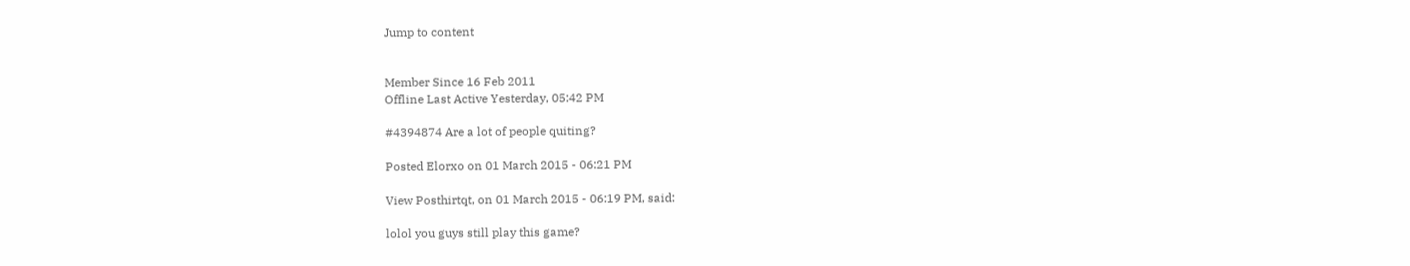Jump to content


Member Since 16 Feb 2011
Offline Last Active Yesterday, 05:42 PM

#4394874 Are a lot of people quiting?

Posted Elorxo on 01 March 2015 - 06:21 PM

View Posthirtqt, on 01 March 2015 - 06:19 PM, said:

lolol you guys still play this game?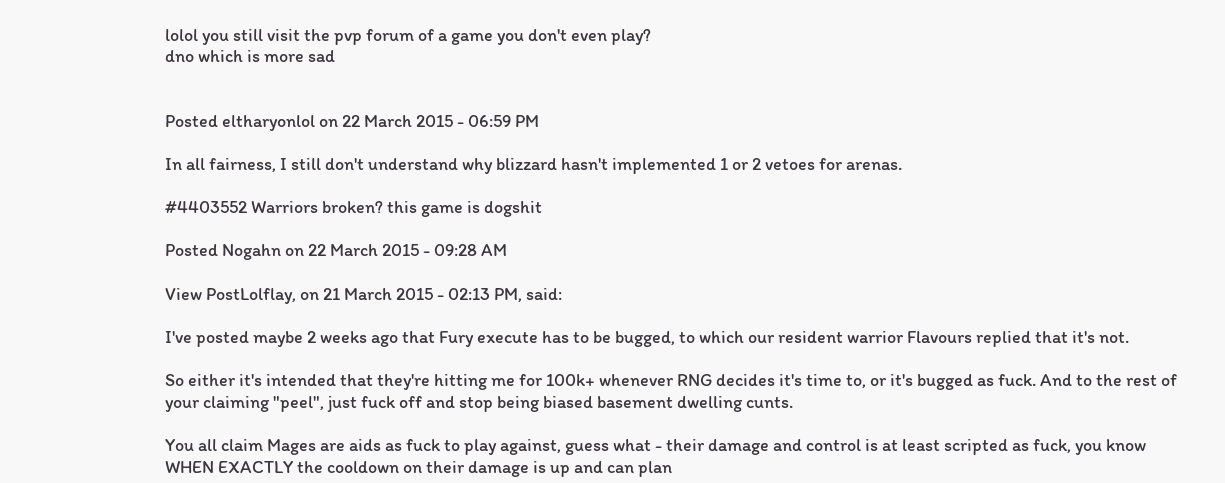lolol you still visit the pvp forum of a game you don't even play?
dno which is more sad


Posted eltharyonlol on 22 March 2015 - 06:59 PM

In all fairness, I still don't understand why blizzard hasn't implemented 1 or 2 vetoes for arenas.

#4403552 Warriors broken? this game is dogshit

Posted Nogahn on 22 March 2015 - 09:28 AM

View PostLolflay, on 21 March 2015 - 02:13 PM, said:

I've posted maybe 2 weeks ago that Fury execute has to be bugged, to which our resident warrior Flavours replied that it's not.

So either it's intended that they're hitting me for 100k+ whenever RNG decides it's time to, or it's bugged as fuck. And to the rest of your claiming "peel", just fuck off and stop being biased basement dwelling cunts.

You all claim Mages are aids as fuck to play against, guess what - their damage and control is at least scripted as fuck, you know WHEN EXACTLY the cooldown on their damage is up and can plan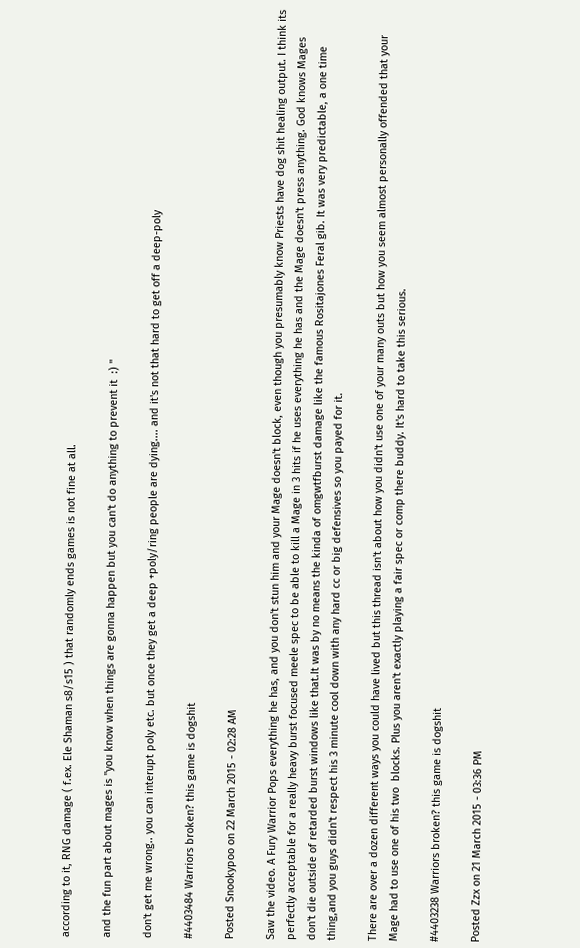according to it, RNG damage ( f.ex. Ele Shaman s8/s15 ) that randomly ends games is not fine at all.

and the fun part about mages is "you know when things are gonna happen but you can't do anything to prevent it  :) "

don't get me wrong.. you can interupt poly etc. but once they get a deep +poly/ring people are dying.... and it's not that hard to get off a deep-poly

#4403484 Warriors broken? this game is dogshit

Posted Snookypoo on 22 March 2015 - 02:28 AM

Saw the video. A Fury Warrior Pops everything he has, and you don't stun him and your Mage doesn't block, even though you presumably know Priests have dog shit healing output. I think its perfectly acceptable for a really heavy burst focused meele spec to be able to kill a Mage in 3 hits if he uses everything he has and the Mage doesn't press anything. God knows Mages don't die outside of retarded burst windows like that.It was by no means the kinda of omgwtfburst damage like the famous Rositajones Feral gib. It was very predictable, a one time thing,and you guys didn't respect his 3 minute cool down with any hard cc or big defensives so you payed for it.

There are over a dozen different ways you could have lived but this thread isn't about how you didn't use one of your many outs but how you seem almost personally offended that your  Mage had to use one of his two  blocks. Plus you aren't exactly playing a fair spec or comp there buddy. It's hard to take this serious.

#4403238 Warriors broken? this game is dogshit

Posted Zzx on 21 March 2015 - 03:36 PM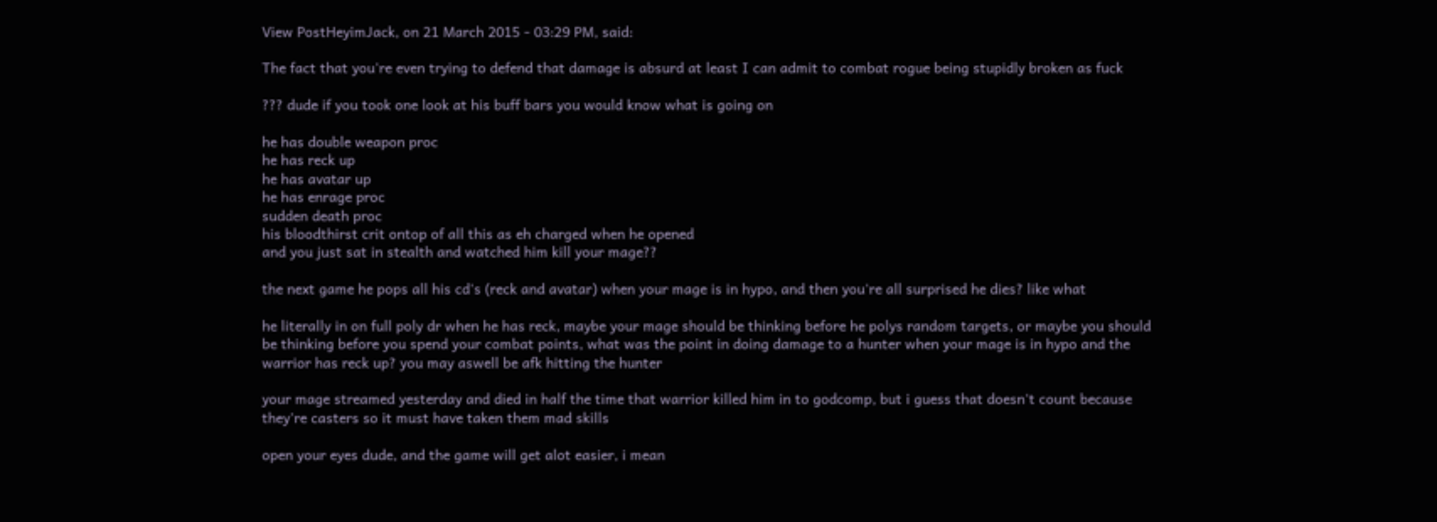View PostHeyimJack, on 21 March 2015 - 03:29 PM, said:

The fact that you're even trying to defend that damage is absurd at least I can admit to combat rogue being stupidly broken as fuck

??? dude if you took one look at his buff bars you would know what is going on

he has double weapon proc
he has reck up
he has avatar up
he has enrage proc
sudden death proc
his bloodthirst crit ontop of all this as eh charged when he opened
and you just sat in stealth and watched him kill your mage??

the next game he pops all his cd's (reck and avatar) when your mage is in hypo, and then you're all surprised he dies? like what

he literally in on full poly dr when he has reck, maybe your mage should be thinking before he polys random targets, or maybe you should be thinking before you spend your combat points, what was the point in doing damage to a hunter when your mage is in hypo and the warrior has reck up? you may aswell be afk hitting the hunter

your mage streamed yesterday and died in half the time that warrior killed him in to godcomp, but i guess that doesn't count because they're casters so it must have taken them mad skills

open your eyes dude, and the game will get alot easier, i mean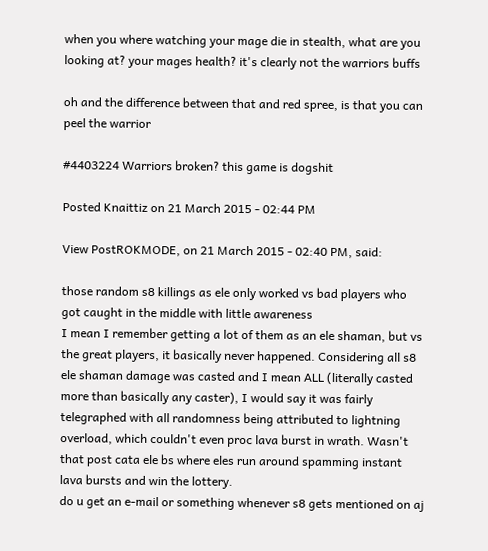when you where watching your mage die in stealth, what are you looking at? your mages health? it's clearly not the warriors buffs

oh and the difference between that and red spree, is that you can peel the warrior

#4403224 Warriors broken? this game is dogshit

Posted Knaittiz on 21 March 2015 - 02:44 PM

View PostROKMODE, on 21 March 2015 - 02:40 PM, said:

those random s8 killings as ele only worked vs bad players who got caught in the middle with little awareness
I mean I remember getting a lot of them as an ele shaman, but vs the great players, it basically never happened. Considering all s8 ele shaman damage was casted and I mean ALL (literally casted more than basically any caster), I would say it was fairly telegraphed with all randomness being attributed to lightning overload, which couldn't even proc lava burst in wrath. Wasn't that post cata ele bs where eles run around spamming instant lava bursts and win the lottery.
do u get an e-mail or something whenever s8 gets mentioned on aj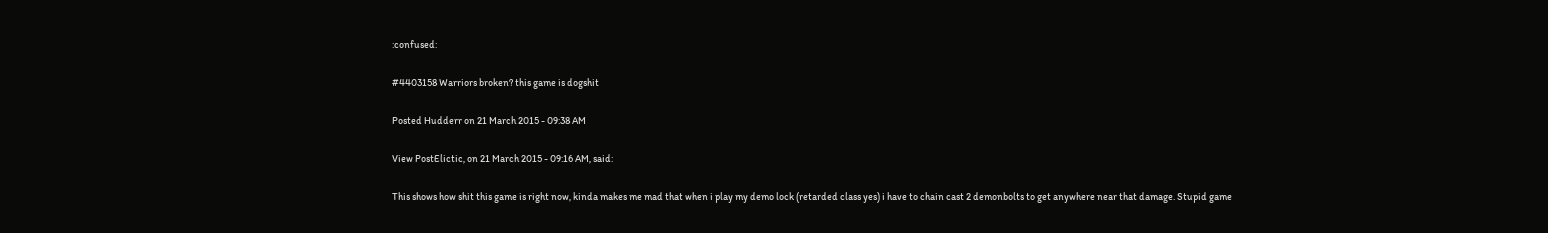:confused:

#4403158 Warriors broken? this game is dogshit

Posted Hudderr on 21 March 2015 - 09:38 AM

View PostElictic, on 21 March 2015 - 09:16 AM, said:

This shows how shit this game is right now, kinda makes me mad that when i play my demo lock (retarded class yes) i have to chain cast 2 demonbolts to get anywhere near that damage. Stupid game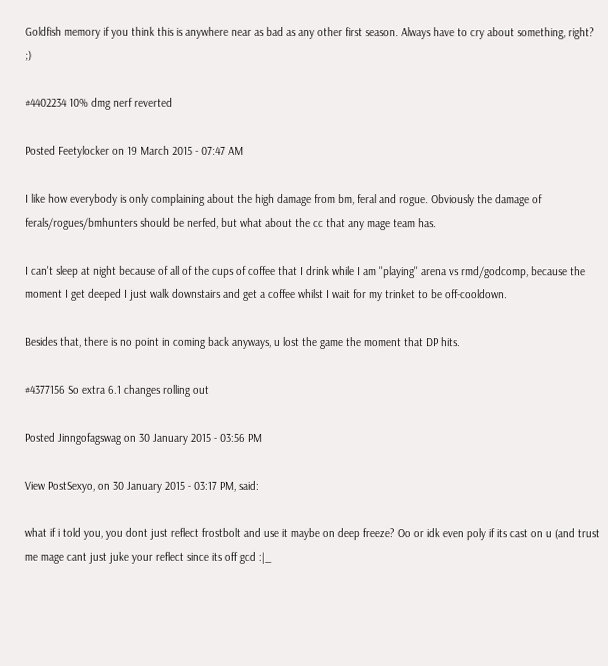Goldfish memory if you think this is anywhere near as bad as any other first season. Always have to cry about something, right? ;)

#4402234 10% dmg nerf reverted

Posted Feetylocker on 19 March 2015 - 07:47 AM

I like how everybody is only complaining about the high damage from bm, feral and rogue. Obviously the damage of ferals/rogues/bmhunters should be nerfed, but what about the cc that any mage team has.

I can't sleep at night because of all of the cups of coffee that I drink while I am ''playing'' arena vs rmd/godcomp, because the moment I get deeped I just walk downstairs and get a coffee whilst I wait for my trinket to be off-cooldown.

Besides that, there is no point in coming back anyways, u lost the game the moment that DP hits.

#4377156 So extra 6.1 changes rolling out

Posted Jinngofagswag on 30 January 2015 - 03:56 PM

View PostSexyo, on 30 January 2015 - 03:17 PM, said:

what if i told you, you dont just reflect frostbolt and use it maybe on deep freeze? Oo or idk even poly if its cast on u (and trust me mage cant just juke your reflect since its off gcd :|_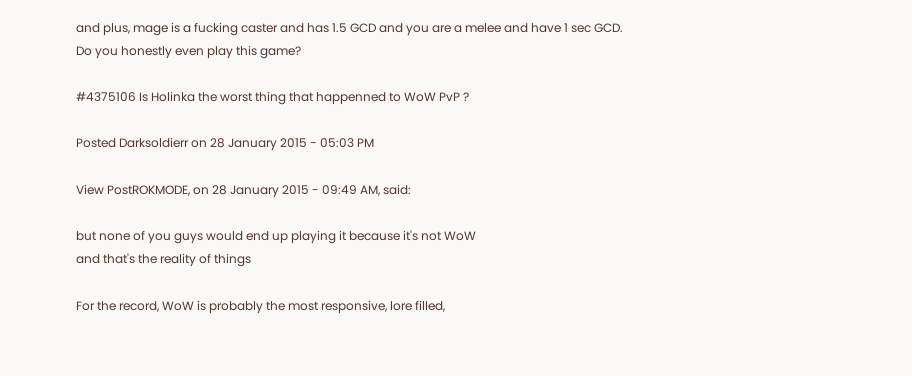and plus, mage is a fucking caster and has 1.5 GCD and you are a melee and have 1 sec GCD.
Do you honestly even play this game?

#4375106 Is Holinka the worst thing that happenned to WoW PvP ?

Posted Darksoldierr on 28 January 2015 - 05:03 PM

View PostROKMODE, on 28 January 2015 - 09:49 AM, said:

but none of you guys would end up playing it because it's not WoW
and that's the reality of things

For the record, WoW is probably the most responsive, lore filled,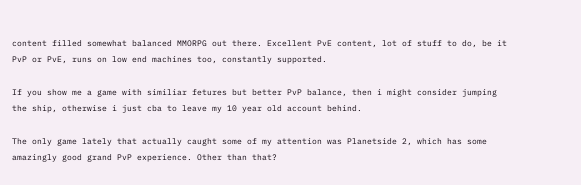content filled somewhat balanced MMORPG out there. Excellent PvE content, lot of stuff to do, be it PvP or PvE, runs on low end machines too, constantly supported.

If you show me a game with similiar fetures but better PvP balance, then i might consider jumping the ship, otherwise i just cba to leave my 10 year old account behind.

The only game lately that actually caught some of my attention was Planetside 2, which has some amazingly good grand PvP experience. Other than that?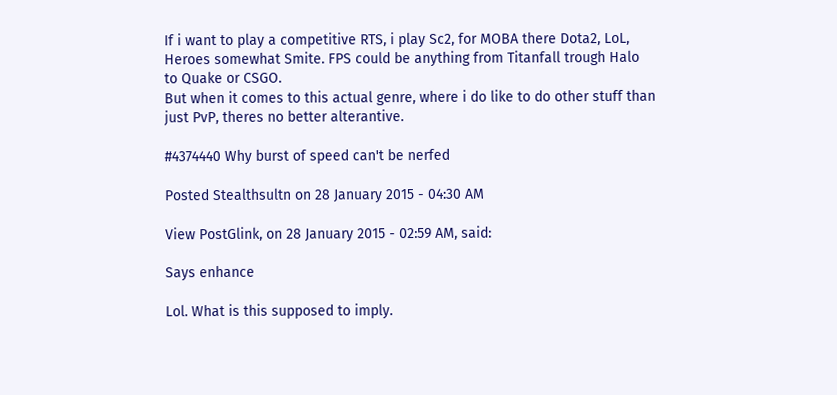If i want to play a competitive RTS, i play Sc2, for MOBA there Dota2, LoL, Heroes somewhat Smite. FPS could be anything from Titanfall trough Halo to Quake or CSGO.
But when it comes to this actual genre, where i do like to do other stuff than just PvP, theres no better alterantive.

#4374440 Why burst of speed can't be nerfed

Posted Stealthsultn on 28 January 2015 - 04:30 AM

View PostGlink, on 28 January 2015 - 02:59 AM, said:

Says enhance

Lol. What is this supposed to imply.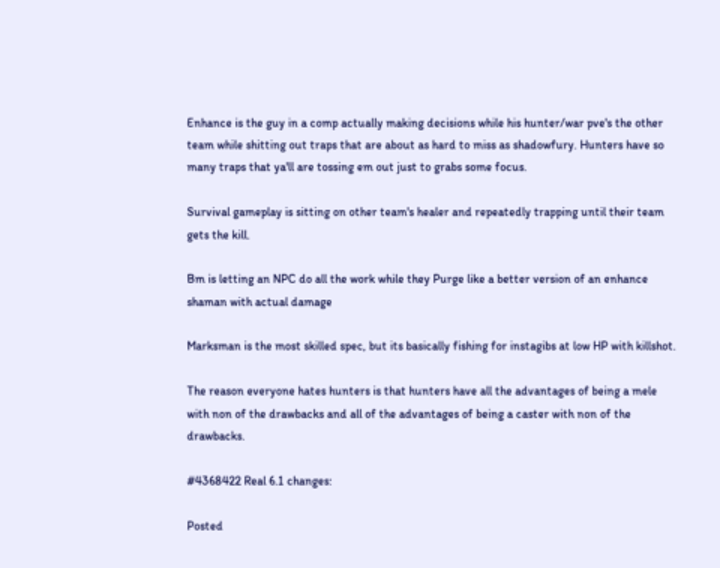Enhance is the guy in a comp actually making decisions while his hunter/war pve's the other team while shitting out traps that are about as hard to miss as shadowfury. Hunters have so many traps that ya'll are tossing em out just to grabs some focus.

Survival gameplay is sitting on other team's healer and repeatedly trapping until their team gets the kill.

Bm is letting an NPC do all the work while they Purge like a better version of an enhance shaman with actual damage

Marksman is the most skilled spec, but its basically fishing for instagibs at low HP with killshot.

The reason everyone hates hunters is that hunters have all the advantages of being a mele with non of the drawbacks and all of the advantages of being a caster with non of the drawbacks.

#4368422 Real 6.1 changes:

Posted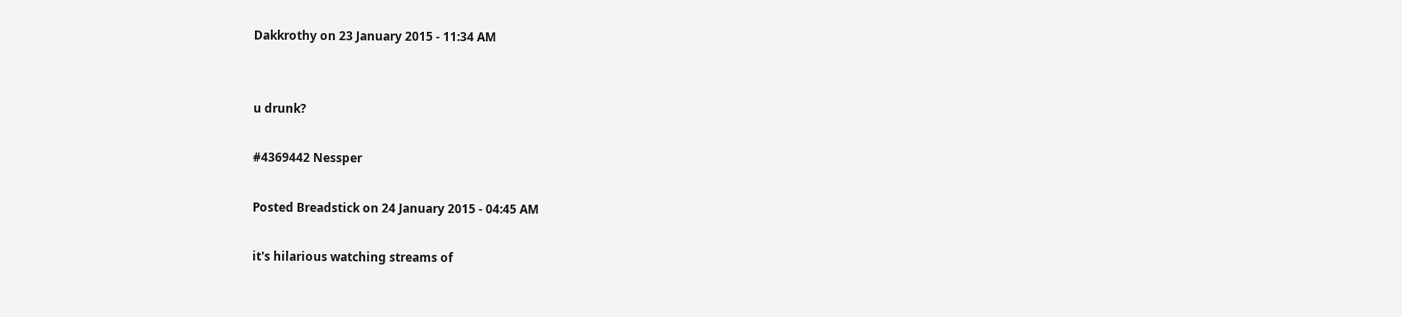Dakkrothy on 23 January 2015 - 11:34 AM


u drunk?

#4369442 Nessper

Posted Breadstick on 24 January 2015 - 04:45 AM

it's hilarious watching streams of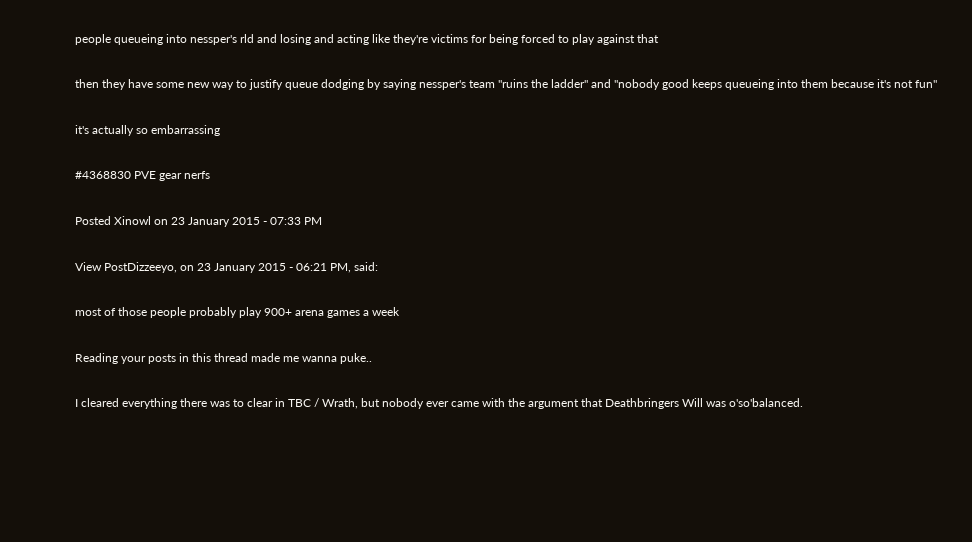people queueing into nessper's rld and losing and acting like they're victims for being forced to play against that

then they have some new way to justify queue dodging by saying nessper's team "ruins the ladder" and "nobody good keeps queueing into them because it's not fun"

it's actually so embarrassing

#4368830 PVE gear nerfs

Posted Xinowl on 23 January 2015 - 07:33 PM

View PostDizzeeyo, on 23 January 2015 - 06:21 PM, said:

most of those people probably play 900+ arena games a week

Reading your posts in this thread made me wanna puke..

I cleared everything there was to clear in TBC / Wrath, but nobody ever came with the argument that Deathbringers Will was o'so'balanced.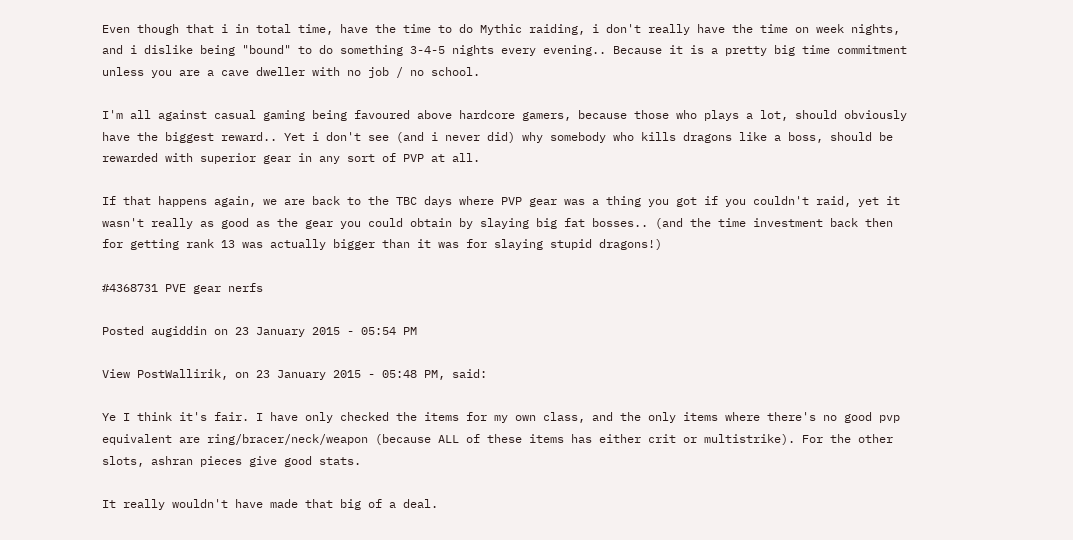Even though that i in total time, have the time to do Mythic raiding, i don't really have the time on week nights, and i dislike being "bound" to do something 3-4-5 nights every evening.. Because it is a pretty big time commitment unless you are a cave dweller with no job / no school.

I'm all against casual gaming being favoured above hardcore gamers, because those who plays a lot, should obviously have the biggest reward.. Yet i don't see (and i never did) why somebody who kills dragons like a boss, should be rewarded with superior gear in any sort of PVP at all.

If that happens again, we are back to the TBC days where PVP gear was a thing you got if you couldn't raid, yet it wasn't really as good as the gear you could obtain by slaying big fat bosses.. (and the time investment back then for getting rank 13 was actually bigger than it was for slaying stupid dragons!)

#4368731 PVE gear nerfs

Posted augiddin on 23 January 2015 - 05:54 PM

View PostWallirik, on 23 January 2015 - 05:48 PM, said:

Ye I think it's fair. I have only checked the items for my own class, and the only items where there's no good pvp equivalent are ring/bracer/neck/weapon (because ALL of these items has either crit or multistrike). For the other slots, ashran pieces give good stats.

It really wouldn't have made that big of a deal.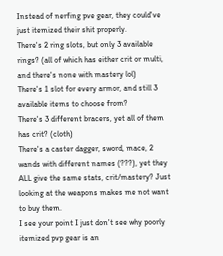Instead of nerfing pve gear, they could've just itemized their shit properly.
There's 2 ring slots, but only 3 available rings? (all of which has either crit or multi, and there's none with mastery lol)
There's 1 slot for every armor, and still 3 available items to choose from?
There's 3 different bracers, yet all of them has crit? (cloth)
There's a caster dagger, sword, mace, 2 wands with different names (???), yet they ALL give the same stats, crit/mastery? Just looking at the weapons makes me not want to buy them.
I see your point I just don't see why poorly itemized pvp gear is an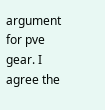argument for pve gear. I agree the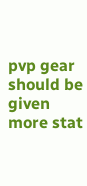pvp gear should be given more stat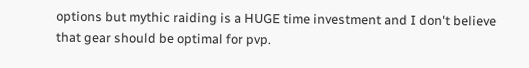options but mythic raiding is a HUGE time investment and I don't believe that gear should be optimal for pvp.